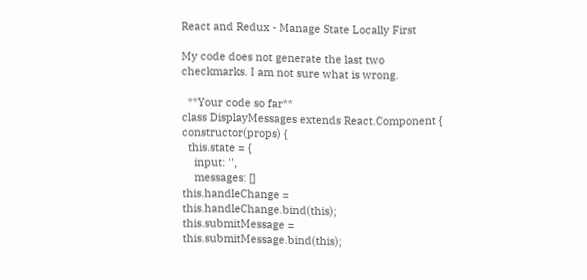React and Redux - Manage State Locally First

My code does not generate the last two checkmarks. I am not sure what is wrong.

  **Your code so far**
class DisplayMessages extends React.Component {
constructor(props) {
  this.state = {
    input: '',
    messages: []
this.handleChange = this.handleChange.bind(this);
this.submitMessage = this.submitMessage.bind(this);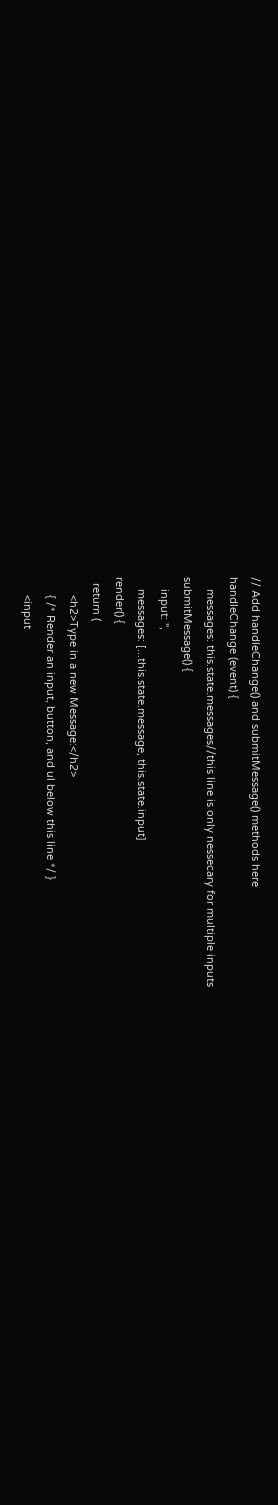// Add handleChange() and submitMessage() methods here
handleChange (event) {
    messages: this.state.messages//this line is only nessecary for multiple inputs
submitMessage() {
    input: '',
    messages: [...this.state.message, this.state.input]
render() {
  return (
      <h2>Type in a new Message:</h2>
      { /* Render an input, button, and ul below this line */ }
      <input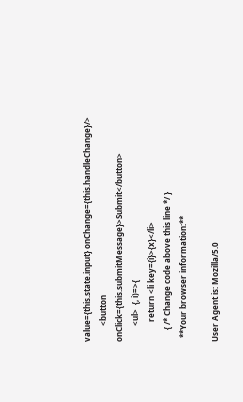value={this.state.input} onChange={this.handleChange}/>
        <button onClick={this.submitMessage}>Submit</button>
        <ul>  {, i)=>{
          return <li key={i}>{x}</li>
      { /* Change code above this line */ }
  **Your browser information:**

User Agent is: Mozilla/5.0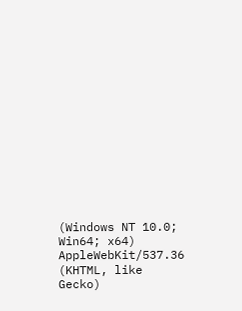(Windows NT 10.0; Win64; x64) AppleWebKit/537.36 (KHTML, like Gecko)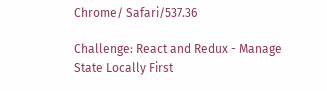Chrome/ Safari/537.36

Challenge: React and Redux - Manage State Locally First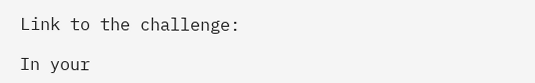Link to the challenge:

In your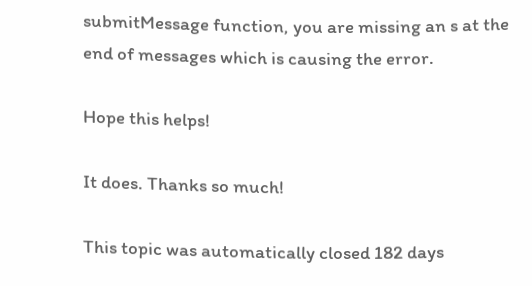submitMessage function, you are missing an s at the end of messages which is causing the error.

Hope this helps!

It does. Thanks so much!

This topic was automatically closed 182 days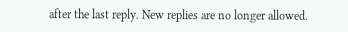after the last reply. New replies are no longer allowed.